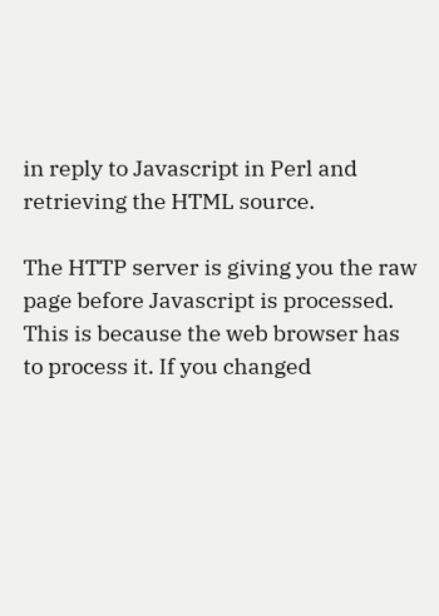in reply to Javascript in Perl and retrieving the HTML source.

The HTTP server is giving you the raw page before Javascript is processed. This is because the web browser has to process it. If you changed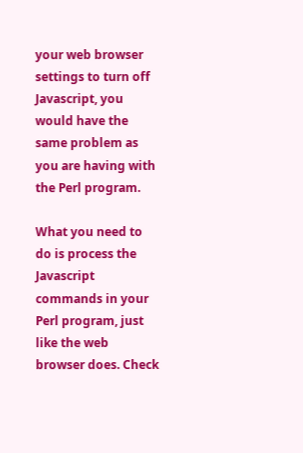your web browser settings to turn off Javascript, you would have the same problem as you are having with the Perl program.

What you need to do is process the Javascript commands in your Perl program, just like the web browser does. Check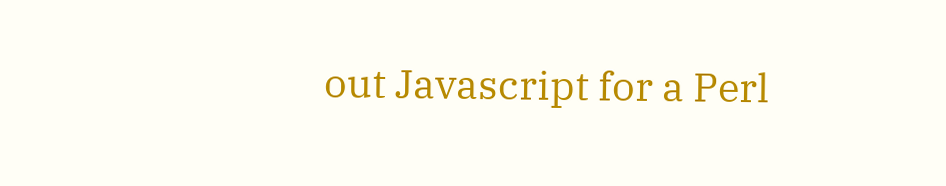out Javascript for a Perl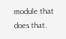module that does that.